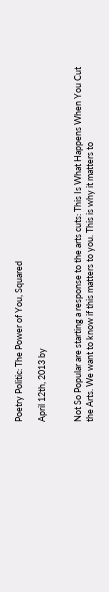Poetry Politic: The Power of You, Squared

April 12th, 2013 by


Not So Popular are starting a response to the arts cuts: This Is What Happens When You Cut the Arts. We want to know if this matters to you. This is why it matters to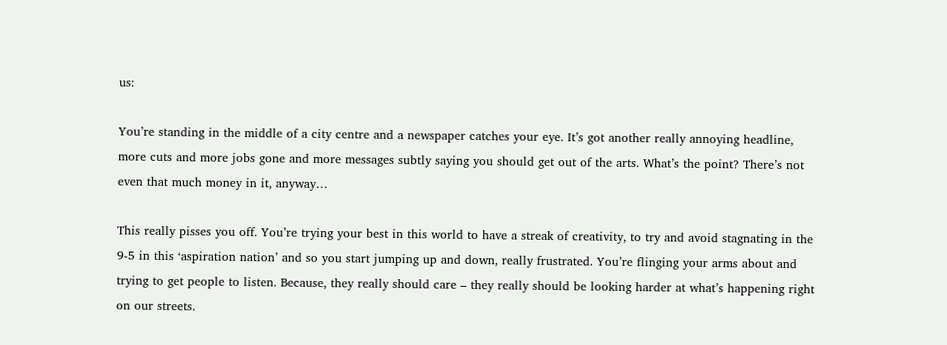us:

You’re standing in the middle of a city centre and a newspaper catches your eye. It’s got another really annoying headline, more cuts and more jobs gone and more messages subtly saying you should get out of the arts. What’s the point? There’s not even that much money in it, anyway…

This really pisses you off. You’re trying your best in this world to have a streak of creativity, to try and avoid stagnating in the 9-5 in this ‘aspiration nation’ and so you start jumping up and down, really frustrated. You’re flinging your arms about and trying to get people to listen. Because, they really should care – they really should be looking harder at what’s happening right on our streets.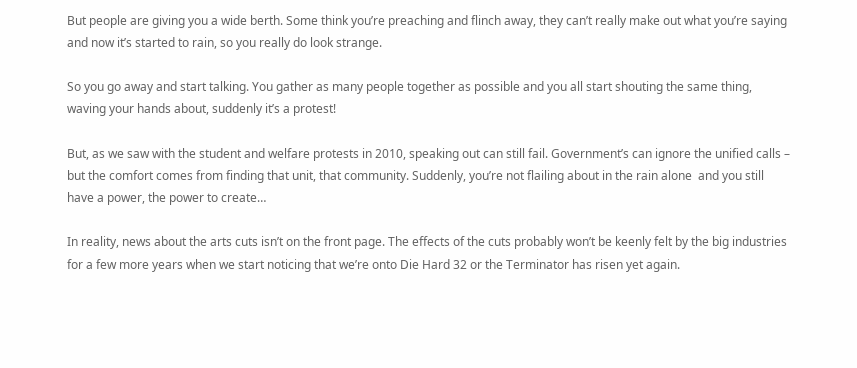But people are giving you a wide berth. Some think you’re preaching and flinch away, they can’t really make out what you’re saying and now it’s started to rain, so you really do look strange.

So you go away and start talking. You gather as many people together as possible and you all start shouting the same thing, waving your hands about, suddenly it’s a protest!

But, as we saw with the student and welfare protests in 2010, speaking out can still fail. Government’s can ignore the unified calls – but the comfort comes from finding that unit, that community. Suddenly, you’re not flailing about in the rain alone  and you still have a power, the power to create…

In reality, news about the arts cuts isn’t on the front page. The effects of the cuts probably won’t be keenly felt by the big industries for a few more years when we start noticing that we’re onto Die Hard 32 or the Terminator has risen yet again.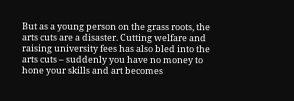But as a young person on the grass roots, the arts cuts are a disaster. Cutting welfare and raising university fees has also bled into the arts cuts – suddenly you have no money to hone your skills and art becomes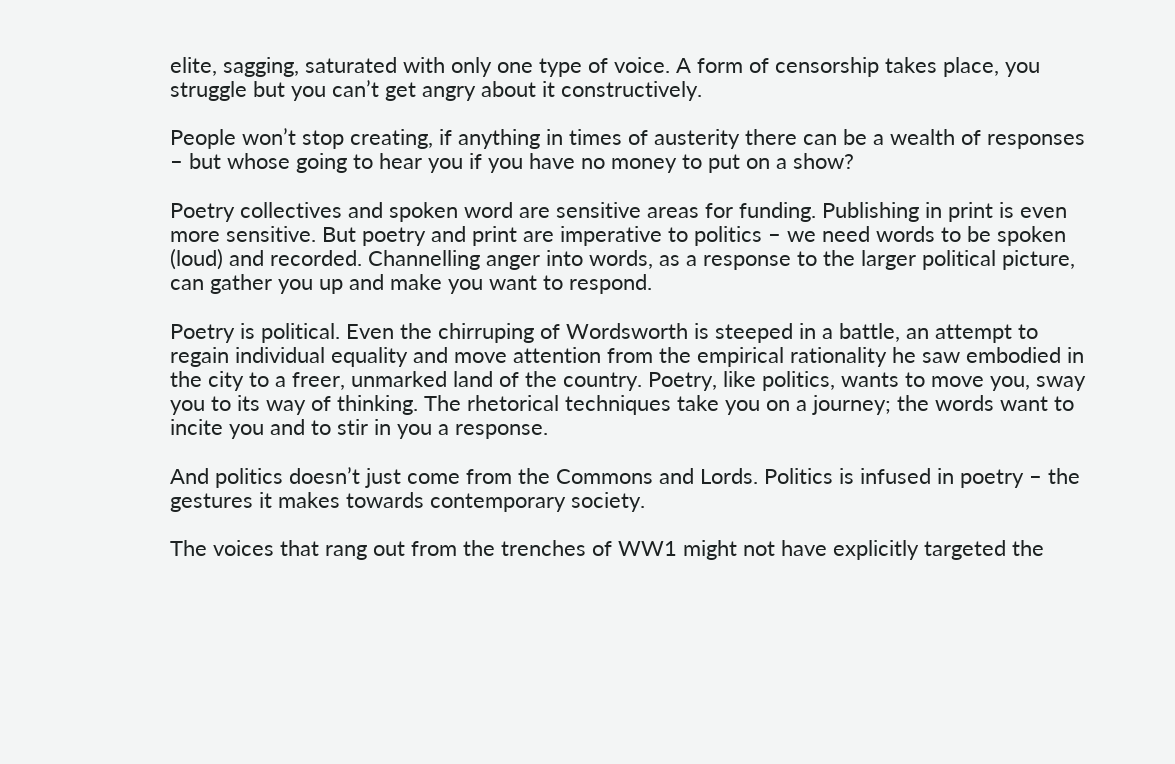elite, sagging, saturated with only one type of voice. A form of censorship takes place, you struggle but you can’t get angry about it constructively.

People won’t stop creating, if anything in times of austerity there can be a wealth of responses – but whose going to hear you if you have no money to put on a show?

Poetry collectives and spoken word are sensitive areas for funding. Publishing in print is even more sensitive. But poetry and print are imperative to politics – we need words to be spoken (loud) and recorded. Channelling anger into words, as a response to the larger political picture, can gather you up and make you want to respond.

Poetry is political. Even the chirruping of Wordsworth is steeped in a battle, an attempt to regain individual equality and move attention from the empirical rationality he saw embodied in the city to a freer, unmarked land of the country. Poetry, like politics, wants to move you, sway you to its way of thinking. The rhetorical techniques take you on a journey; the words want to incite you and to stir in you a response.

And politics doesn’t just come from the Commons and Lords. Politics is infused in poetry – the gestures it makes towards contemporary society.

The voices that rang out from the trenches of WW1 might not have explicitly targeted the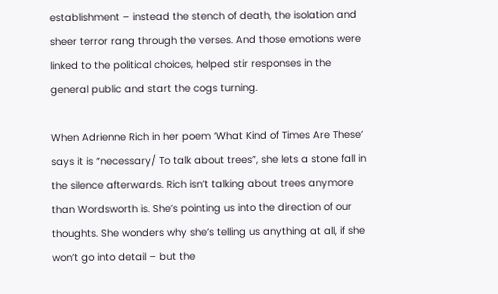establishment – instead the stench of death, the isolation and sheer terror rang through the verses. And those emotions were linked to the political choices, helped stir responses in the general public and start the cogs turning.

When Adrienne Rich in her poem ‘What Kind of Times Are These‘ says it is “necessary/ To talk about trees”, she lets a stone fall in the silence afterwards. Rich isn’t talking about trees anymore than Wordsworth is. She’s pointing us into the direction of our thoughts. She wonders why she’s telling us anything at all, if she won’t go into detail – but the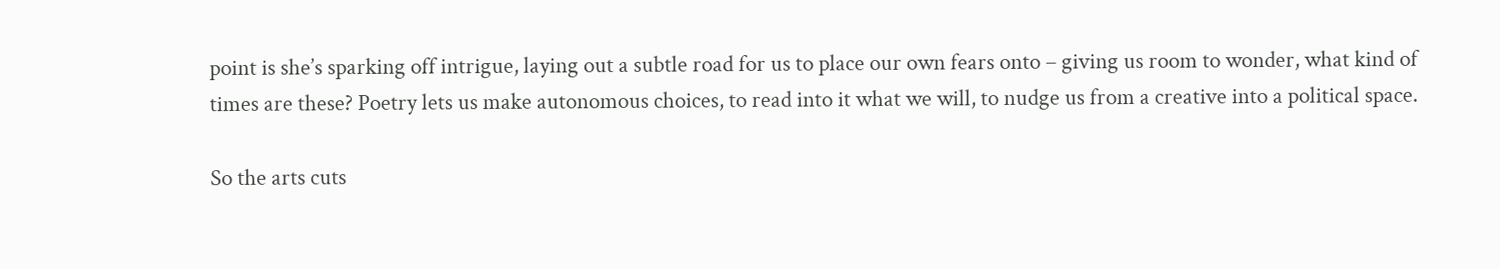point is she’s sparking off intrigue, laying out a subtle road for us to place our own fears onto – giving us room to wonder, what kind of times are these? Poetry lets us make autonomous choices, to read into it what we will, to nudge us from a creative into a political space.

So the arts cuts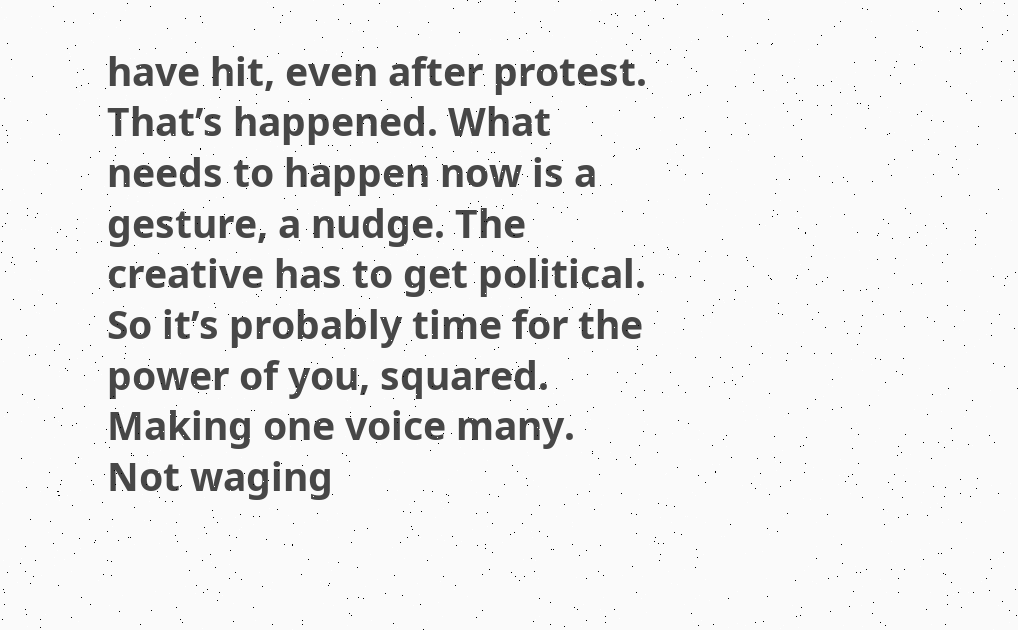have hit, even after protest. That’s happened. What needs to happen now is a gesture, a nudge. The creative has to get political. So it’s probably time for the power of you, squared. Making one voice many. Not waging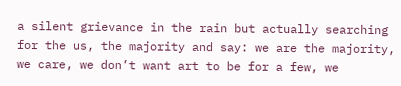a silent grievance in the rain but actually searching for the us, the majority and say: we are the majority, we care, we don’t want art to be for a few, we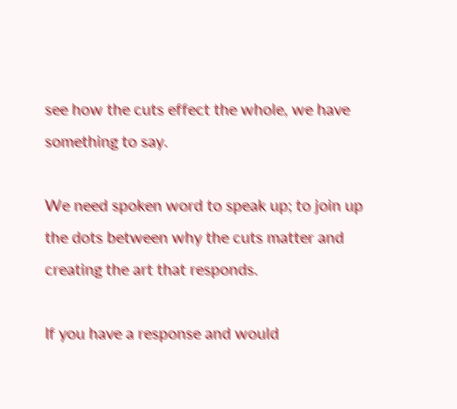see how the cuts effect the whole, we have something to say.

We need spoken word to speak up; to join up the dots between why the cuts matter and creating the art that responds.

If you have a response and would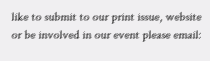like to submit to our print issue, website or be involved in our event please email: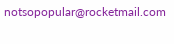notsopopular@rocketmail.com